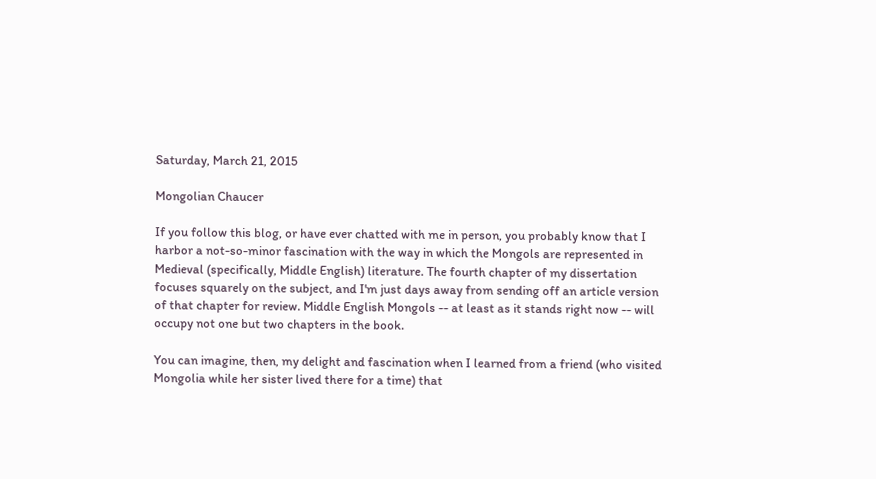Saturday, March 21, 2015

Mongolian Chaucer

If you follow this blog, or have ever chatted with me in person, you probably know that I harbor a not-so-minor fascination with the way in which the Mongols are represented in Medieval (specifically, Middle English) literature. The fourth chapter of my dissertation focuses squarely on the subject, and I'm just days away from sending off an article version of that chapter for review. Middle English Mongols -- at least as it stands right now -- will occupy not one but two chapters in the book.

You can imagine, then, my delight and fascination when I learned from a friend (who visited Mongolia while her sister lived there for a time) that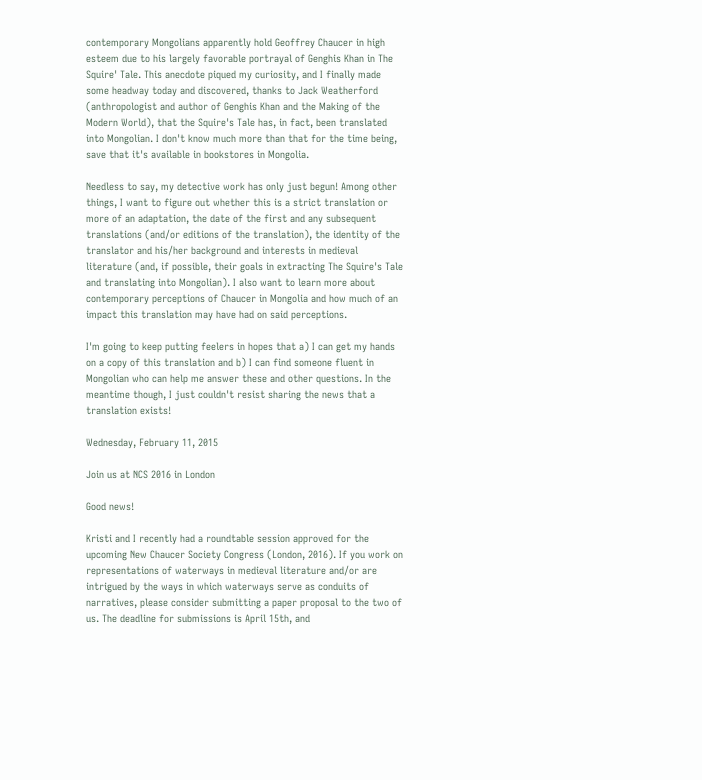contemporary Mongolians apparently hold Geoffrey Chaucer in high esteem due to his largely favorable portrayal of Genghis Khan in The Squire' Tale. This anecdote piqued my curiosity, and I finally made some headway today and discovered, thanks to Jack Weatherford (anthropologist and author of Genghis Khan and the Making of the Modern World), that the Squire's Tale has, in fact, been translated into Mongolian. I don't know much more than that for the time being, save that it's available in bookstores in Mongolia.

Needless to say, my detective work has only just begun! Among other things, I want to figure out whether this is a strict translation or more of an adaptation, the date of the first and any subsequent translations (and/or editions of the translation), the identity of the translator and his/her background and interests in medieval literature (and, if possible, their goals in extracting The Squire's Tale and translating into Mongolian). I also want to learn more about contemporary perceptions of Chaucer in Mongolia and how much of an impact this translation may have had on said perceptions.

I'm going to keep putting feelers in hopes that a) I can get my hands on a copy of this translation and b) I can find someone fluent in Mongolian who can help me answer these and other questions. In the meantime though, I just couldn't resist sharing the news that a translation exists!

Wednesday, February 11, 2015

Join us at NCS 2016 in London

Good news!

Kristi and I recently had a roundtable session approved for the upcoming New Chaucer Society Congress (London, 2016). If you work on representations of waterways in medieval literature and/or are intrigued by the ways in which waterways serve as conduits of narratives, please consider submitting a paper proposal to the two of us. The deadline for submissions is April 15th, and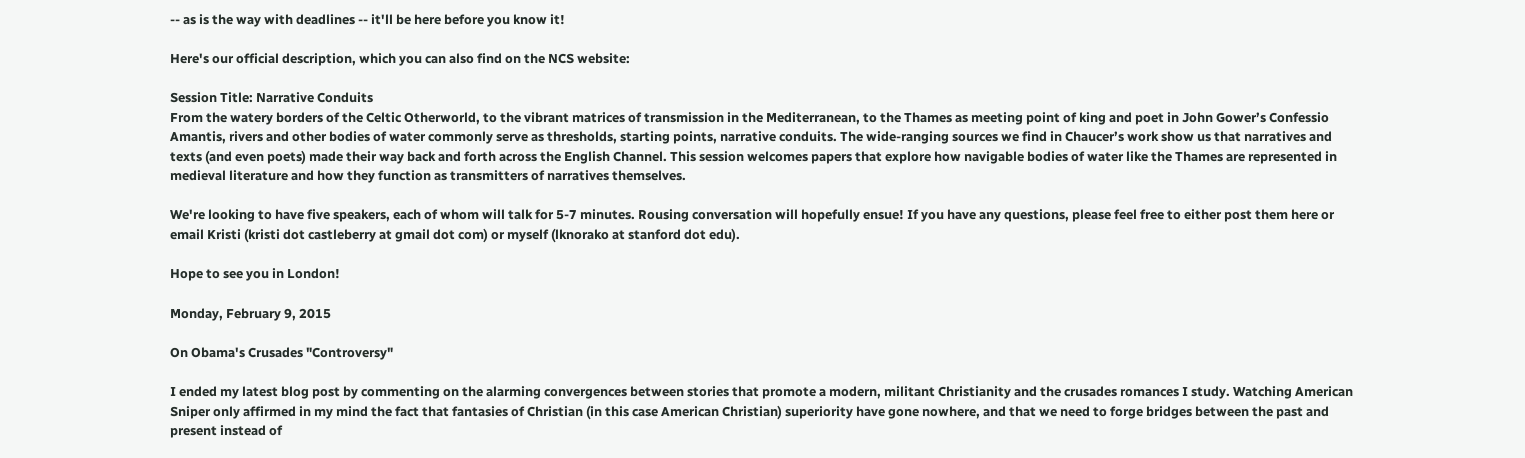-- as is the way with deadlines -- it'll be here before you know it!

Here's our official description, which you can also find on the NCS website:

Session Title: Narrative Conduits
From the watery borders of the Celtic Otherworld, to the vibrant matrices of transmission in the Mediterranean, to the Thames as meeting point of king and poet in John Gower’s Confessio Amantis, rivers and other bodies of water commonly serve as thresholds, starting points, narrative conduits. The wide-ranging sources we find in Chaucer’s work show us that narratives and texts (and even poets) made their way back and forth across the English Channel. This session welcomes papers that explore how navigable bodies of water like the Thames are represented in medieval literature and how they function as transmitters of narratives themselves.

We're looking to have five speakers, each of whom will talk for 5-7 minutes. Rousing conversation will hopefully ensue! If you have any questions, please feel free to either post them here or email Kristi (kristi dot castleberry at gmail dot com) or myself (lknorako at stanford dot edu).

Hope to see you in London!

Monday, February 9, 2015

On Obama's Crusades "Controversy"

I ended my latest blog post by commenting on the alarming convergences between stories that promote a modern, militant Christianity and the crusades romances I study. Watching American Sniper only affirmed in my mind the fact that fantasies of Christian (in this case American Christian) superiority have gone nowhere, and that we need to forge bridges between the past and present instead of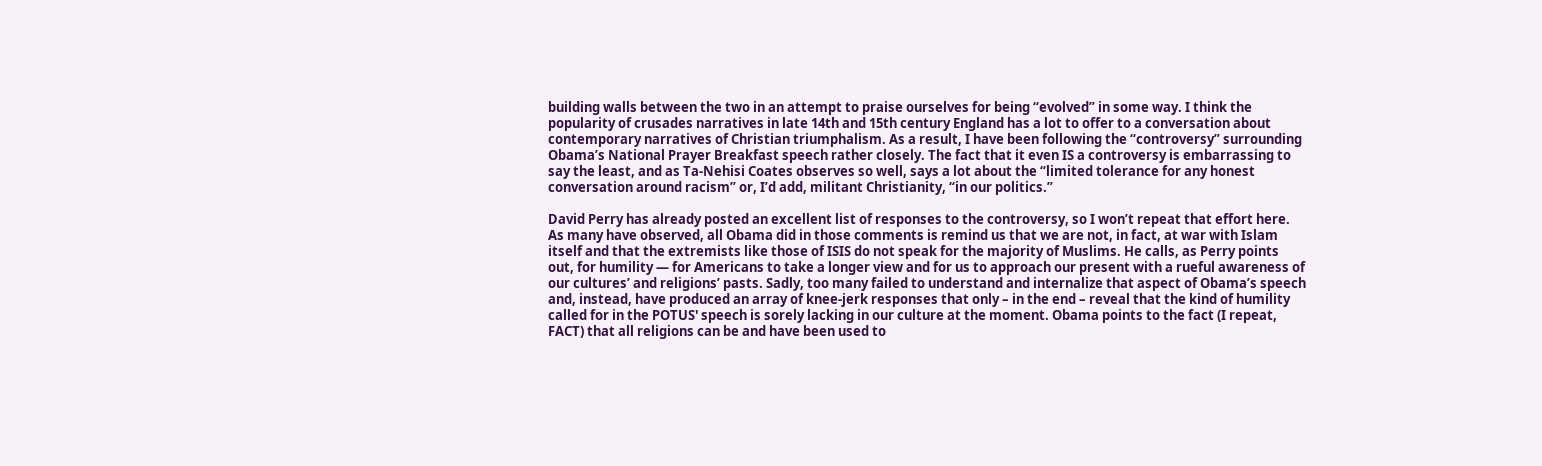building walls between the two in an attempt to praise ourselves for being “evolved” in some way. I think the popularity of crusades narratives in late 14th and 15th century England has a lot to offer to a conversation about contemporary narratives of Christian triumphalism. As a result, I have been following the “controversy” surrounding Obama’s National Prayer Breakfast speech rather closely. The fact that it even IS a controversy is embarrassing to say the least, and as Ta-Nehisi Coates observes so well, says a lot about the “limited tolerance for any honest conversation around racism” or, I’d add, militant Christianity, “in our politics.”

David Perry has already posted an excellent list of responses to the controversy, so I won’t repeat that effort here. As many have observed, all Obama did in those comments is remind us that we are not, in fact, at war with Islam itself and that the extremists like those of ISIS do not speak for the majority of Muslims. He calls, as Perry points out, for humility — for Americans to take a longer view and for us to approach our present with a rueful awareness of our cultures’ and religions’ pasts. Sadly, too many failed to understand and internalize that aspect of Obama’s speech and, instead, have produced an array of knee-jerk responses that only – in the end – reveal that the kind of humility called for in the POTUS' speech is sorely lacking in our culture at the moment. Obama points to the fact (I repeat, FACT) that all religions can be and have been used to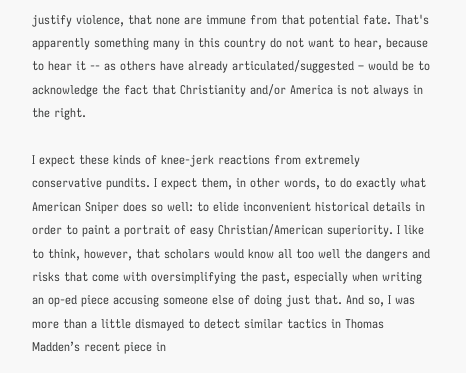justify violence, that none are immune from that potential fate. That's apparently something many in this country do not want to hear, because to hear it -- as others have already articulated/suggested – would be to acknowledge the fact that Christianity and/or America is not always in the right.

I expect these kinds of knee-jerk reactions from extremely conservative pundits. I expect them, in other words, to do exactly what American Sniper does so well: to elide inconvenient historical details in order to paint a portrait of easy Christian/American superiority. I like to think, however, that scholars would know all too well the dangers and risks that come with oversimplifying the past, especially when writing an op-ed piece accusing someone else of doing just that. And so, I was more than a little dismayed to detect similar tactics in Thomas Madden’s recent piece in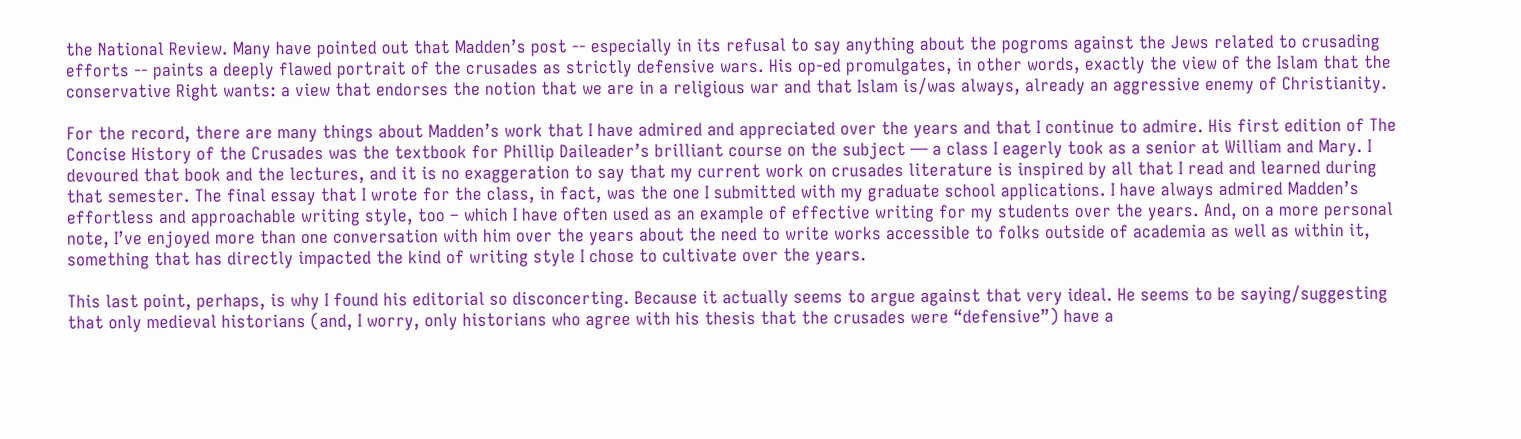the National Review. Many have pointed out that Madden’s post -- especially in its refusal to say anything about the pogroms against the Jews related to crusading efforts -- paints a deeply flawed portrait of the crusades as strictly defensive wars. His op-ed promulgates, in other words, exactly the view of the Islam that the conservative Right wants: a view that endorses the notion that we are in a religious war and that Islam is/was always, already an aggressive enemy of Christianity.

For the record, there are many things about Madden’s work that I have admired and appreciated over the years and that I continue to admire. His first edition of The Concise History of the Crusades was the textbook for Phillip Daileader’s brilliant course on the subject — a class I eagerly took as a senior at William and Mary. I devoured that book and the lectures, and it is no exaggeration to say that my current work on crusades literature is inspired by all that I read and learned during that semester. The final essay that I wrote for the class, in fact, was the one I submitted with my graduate school applications. I have always admired Madden’s effortless and approachable writing style, too – which I have often used as an example of effective writing for my students over the years. And, on a more personal note, I’ve enjoyed more than one conversation with him over the years about the need to write works accessible to folks outside of academia as well as within it, something that has directly impacted the kind of writing style I chose to cultivate over the years.

This last point, perhaps, is why I found his editorial so disconcerting. Because it actually seems to argue against that very ideal. He seems to be saying/suggesting that only medieval historians (and, I worry, only historians who agree with his thesis that the crusades were “defensive”) have a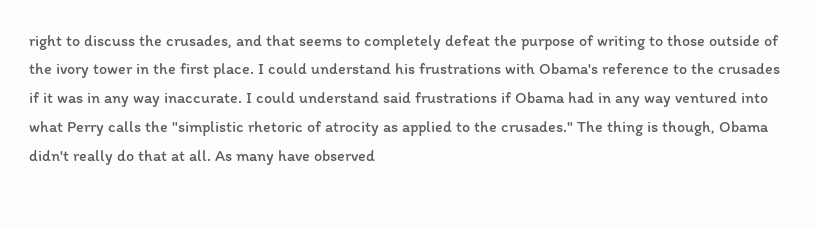right to discuss the crusades, and that seems to completely defeat the purpose of writing to those outside of the ivory tower in the first place. I could understand his frustrations with Obama's reference to the crusades if it was in any way inaccurate. I could understand said frustrations if Obama had in any way ventured into what Perry calls the "simplistic rhetoric of atrocity as applied to the crusades." The thing is though, Obama didn't really do that at all. As many have observed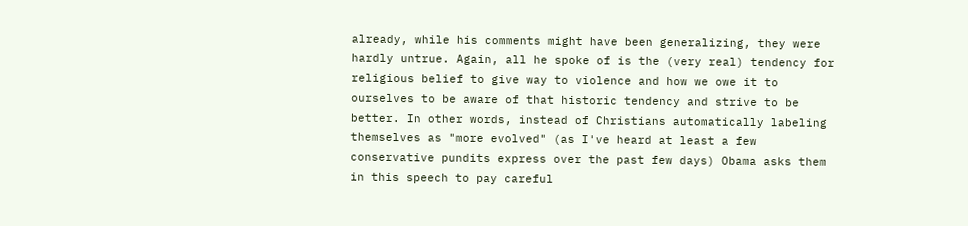already, while his comments might have been generalizing, they were hardly untrue. Again, all he spoke of is the (very real) tendency for religious belief to give way to violence and how we owe it to ourselves to be aware of that historic tendency and strive to be better. In other words, instead of Christians automatically labeling themselves as "more evolved" (as I've heard at least a few conservative pundits express over the past few days) Obama asks them in this speech to pay careful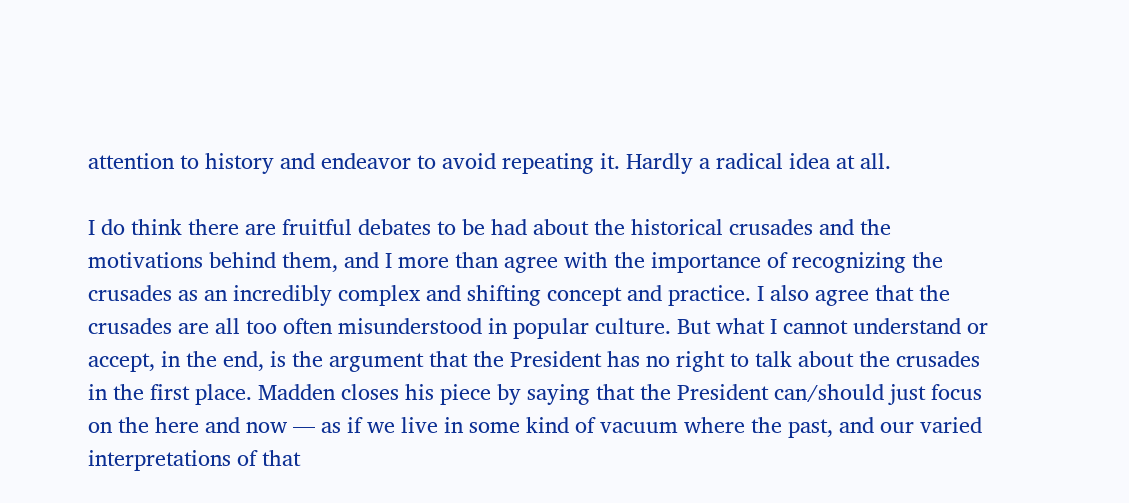attention to history and endeavor to avoid repeating it. Hardly a radical idea at all.

I do think there are fruitful debates to be had about the historical crusades and the motivations behind them, and I more than agree with the importance of recognizing the crusades as an incredibly complex and shifting concept and practice. I also agree that the crusades are all too often misunderstood in popular culture. But what I cannot understand or accept, in the end, is the argument that the President has no right to talk about the crusades in the first place. Madden closes his piece by saying that the President can/should just focus on the here and now — as if we live in some kind of vacuum where the past, and our varied interpretations of that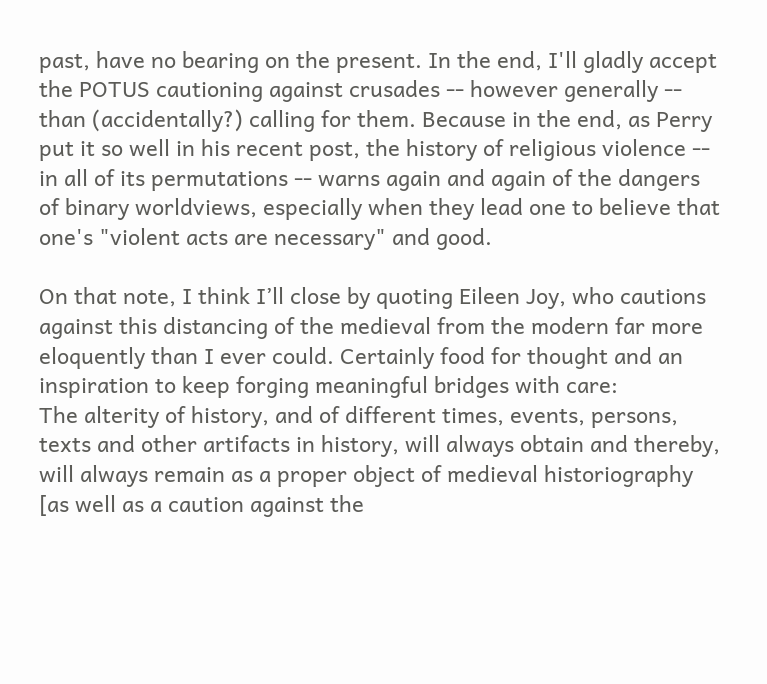past, have no bearing on the present. In the end, I'll gladly accept the POTUS cautioning against crusades -- however generally -- than (accidentally?) calling for them. Because in the end, as Perry put it so well in his recent post, the history of religious violence -- in all of its permutations -- warns again and again of the dangers of binary worldviews, especially when they lead one to believe that one's "violent acts are necessary" and good.

On that note, I think I’ll close by quoting Eileen Joy, who cautions against this distancing of the medieval from the modern far more eloquently than I ever could. Certainly food for thought and an inspiration to keep forging meaningful bridges with care:
The alterity of history, and of different times, events, persons, texts and other artifacts in history, will always obtain and thereby, will always remain as a proper object of medieval historiography [as well as a caution against the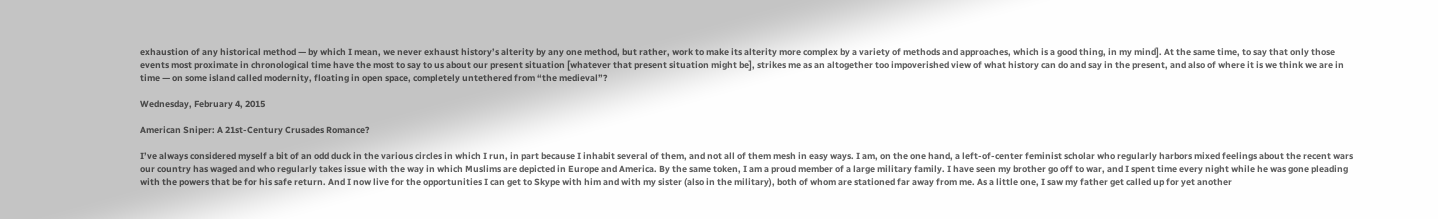exhaustion of any historical method — by which I mean, we never exhaust history’s alterity by any one method, but rather, work to make its alterity more complex by a variety of methods and approaches, which is a good thing, in my mind]. At the same time, to say that only those events most proximate in chronological time have the most to say to us about our present situation [whatever that present situation might be], strikes me as an altogether too impoverished view of what history can do and say in the present, and also of where it is we think we are in time — on some island called modernity, floating in open space, completely untethered from “the medieval”?

Wednesday, February 4, 2015

American Sniper: A 21st-Century Crusades Romance?

I’ve always considered myself a bit of an odd duck in the various circles in which I run, in part because I inhabit several of them, and not all of them mesh in easy ways. I am, on the one hand, a left-of-center feminist scholar who regularly harbors mixed feelings about the recent wars our country has waged and who regularly takes issue with the way in which Muslims are depicted in Europe and America. By the same token, I am a proud member of a large military family. I have seen my brother go off to war, and I spent time every night while he was gone pleading with the powers that be for his safe return. And I now live for the opportunities I can get to Skype with him and with my sister (also in the military), both of whom are stationed far away from me. As a little one, I saw my father get called up for yet another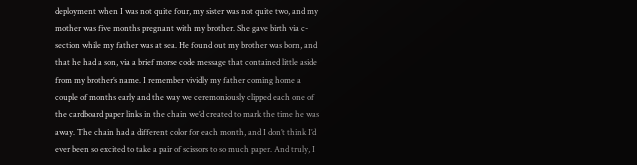deployment when I was not quite four, my sister was not quite two, and my mother was five months pregnant with my brother. She gave birth via c-section while my father was at sea. He found out my brother was born, and that he had a son, via a brief morse code message that contained little aside from my brother’s name. I remember vividly my father coming home a couple of months early and the way we ceremoniously clipped each one of the cardboard paper links in the chain we’d created to mark the time he was away. The chain had a different color for each month, and I don’t think I’d ever been so excited to take a pair of scissors to so much paper. And truly, I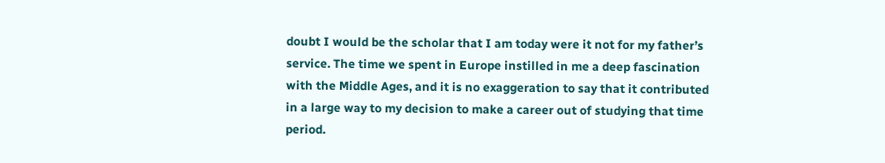doubt I would be the scholar that I am today were it not for my father’s service. The time we spent in Europe instilled in me a deep fascination with the Middle Ages, and it is no exaggeration to say that it contributed in a large way to my decision to make a career out of studying that time period.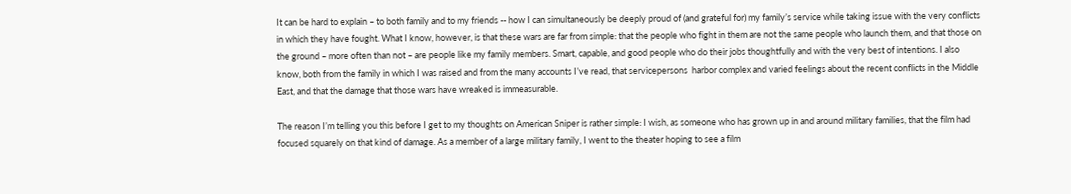It can be hard to explain – to both family and to my friends -- how I can simultaneously be deeply proud of (and grateful for) my family’s service while taking issue with the very conflicts in which they have fought. What I know, however, is that these wars are far from simple: that the people who fight in them are not the same people who launch them, and that those on the ground – more often than not – are people like my family members. Smart, capable, and good people who do their jobs thoughtfully and with the very best of intentions. I also know, both from the family in which I was raised and from the many accounts I’ve read, that servicepersons  harbor complex and varied feelings about the recent conflicts in the Middle East, and that the damage that those wars have wreaked is immeasurable.

The reason I’m telling you this before I get to my thoughts on American Sniper is rather simple: I wish, as someone who has grown up in and around military families, that the film had focused squarely on that kind of damage. As a member of a large military family, I went to the theater hoping to see a film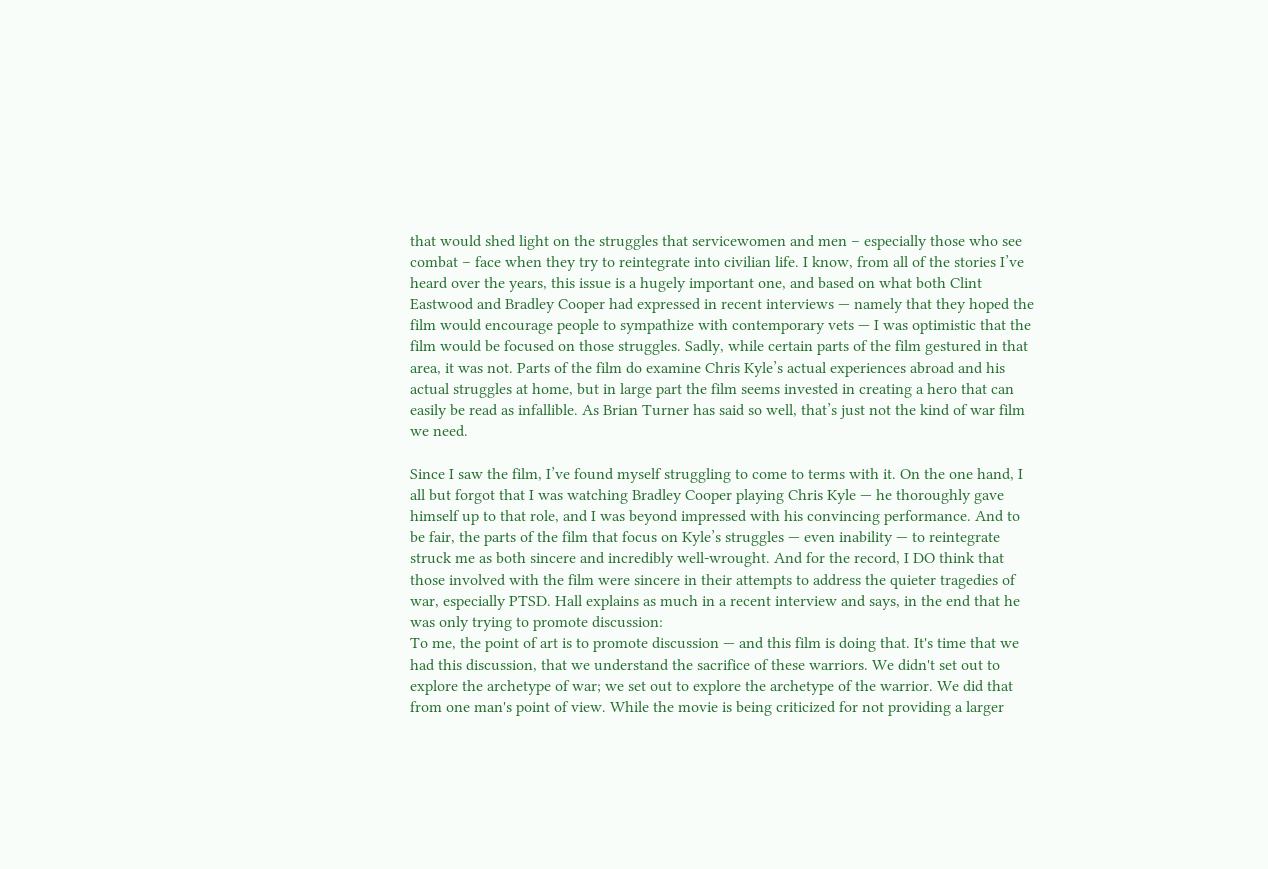that would shed light on the struggles that servicewomen and men – especially those who see combat – face when they try to reintegrate into civilian life. I know, from all of the stories I’ve heard over the years, this issue is a hugely important one, and based on what both Clint Eastwood and Bradley Cooper had expressed in recent interviews — namely that they hoped the film would encourage people to sympathize with contemporary vets — I was optimistic that the film would be focused on those struggles. Sadly, while certain parts of the film gestured in that area, it was not. Parts of the film do examine Chris Kyle’s actual experiences abroad and his actual struggles at home, but in large part the film seems invested in creating a hero that can easily be read as infallible. As Brian Turner has said so well, that’s just not the kind of war film we need.

Since I saw the film, I’ve found myself struggling to come to terms with it. On the one hand, I all but forgot that I was watching Bradley Cooper playing Chris Kyle — he thoroughly gave himself up to that role, and I was beyond impressed with his convincing performance. And to be fair, the parts of the film that focus on Kyle’s struggles — even inability — to reintegrate struck me as both sincere and incredibly well-wrought. And for the record, I DO think that those involved with the film were sincere in their attempts to address the quieter tragedies of war, especially PTSD. Hall explains as much in a recent interview and says, in the end that he was only trying to promote discussion:
To me, the point of art is to promote discussion — and this film is doing that. It's time that we had this discussion, that we understand the sacrifice of these warriors. We didn't set out to explore the archetype of war; we set out to explore the archetype of the warrior. We did that from one man's point of view. While the movie is being criticized for not providing a larger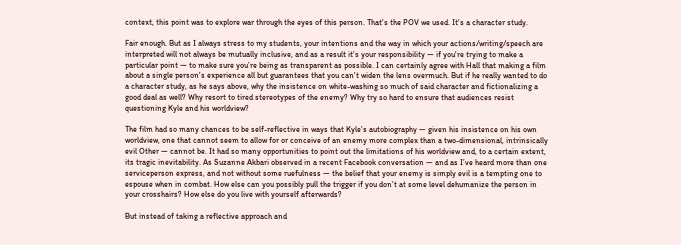context, this point was to explore war through the eyes of this person. That's the POV we used. It's a character study.

Fair enough. But as I always stress to my students, your intentions and the way in which your actions/writing/speech are interpreted will not always be mutually inclusive, and as a result it’s your responsibility — if you're trying to make a particular point — to make sure you’re being as transparent as possible. I can certainly agree with Hall that making a film about a single person's experience all but guarantees that you can't widen the lens overmuch. But if he really wanted to do a character study, as he says above, why the insistence on white-washing so much of said character and fictionalizing a good deal as well? Why resort to tired stereotypes of the enemy? Why try so hard to ensure that audiences resist questioning Kyle and his worldview?

The film had so many chances to be self-reflective in ways that Kyle’s autobiography — given his insistence on his own worldview, one that cannot seem to allow for or conceive of an enemy more complex than a two-dimensional, intrinsically evil Other — cannot be. It had so many opportunities to point out the limitations of his worldview and, to a certain extent, its tragic inevitability. As Suzanne Akbari observed in a recent Facebook conversation — and as I’ve heard more than one serviceperson express, and not without some ruefulness — the belief that your enemy is simply evil is a tempting one to espouse when in combat. How else can you possibly pull the trigger if you don’t at some level dehumanize the person in your crosshairs? How else do you live with yourself afterwards?

But instead of taking a reflective approach and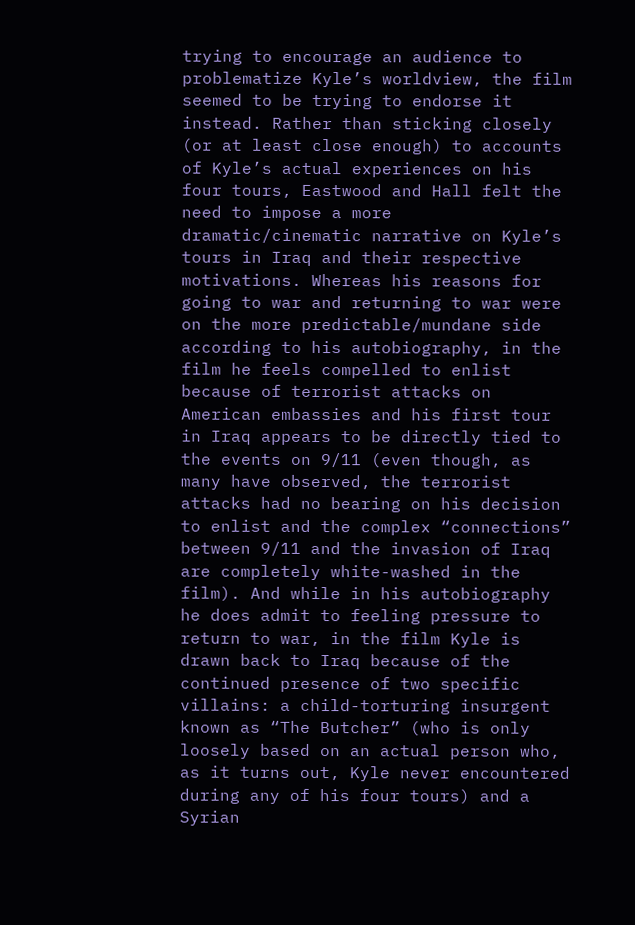trying to encourage an audience to problematize Kyle’s worldview, the film seemed to be trying to endorse it instead. Rather than sticking closely (or at least close enough) to accounts of Kyle’s actual experiences on his four tours, Eastwood and Hall felt the need to impose a more dramatic/cinematic narrative on Kyle’s tours in Iraq and their respective motivations. Whereas his reasons for going to war and returning to war were on the more predictable/mundane side according to his autobiography, in the film he feels compelled to enlist because of terrorist attacks on American embassies and his first tour in Iraq appears to be directly tied to the events on 9/11 (even though, as many have observed, the terrorist attacks had no bearing on his decision to enlist and the complex “connections” between 9/11 and the invasion of Iraq are completely white-washed in the film). And while in his autobiography he does admit to feeling pressure to return to war, in the film Kyle is drawn back to Iraq because of the continued presence of two specific villains: a child-torturing insurgent known as “The Butcher” (who is only loosely based on an actual person who, as it turns out, Kyle never encountered during any of his four tours) and a Syrian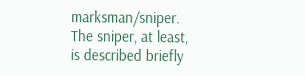marksman/sniper. The sniper, at least, is described briefly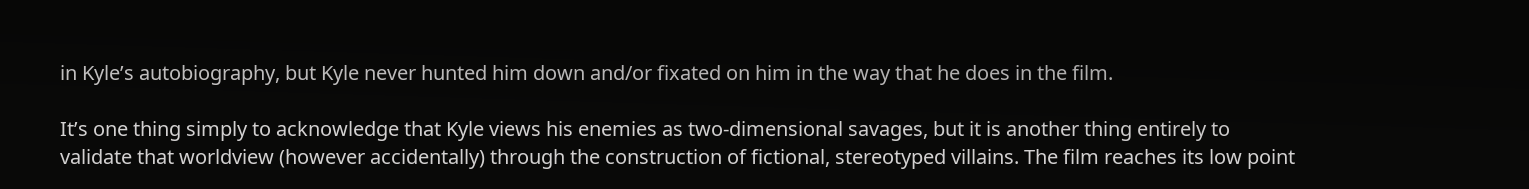in Kyle’s autobiography, but Kyle never hunted him down and/or fixated on him in the way that he does in the film.

It’s one thing simply to acknowledge that Kyle views his enemies as two-dimensional savages, but it is another thing entirely to validate that worldview (however accidentally) through the construction of fictional, stereotyped villains. The film reaches its low point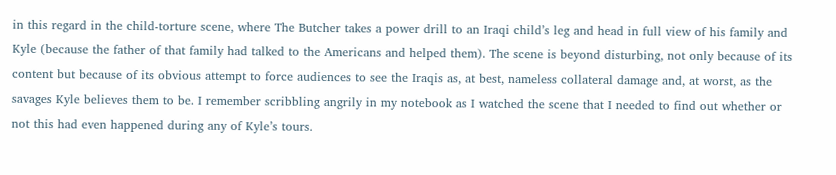in this regard in the child-torture scene, where The Butcher takes a power drill to an Iraqi child’s leg and head in full view of his family and Kyle (because the father of that family had talked to the Americans and helped them). The scene is beyond disturbing, not only because of its content but because of its obvious attempt to force audiences to see the Iraqis as, at best, nameless collateral damage and, at worst, as the savages Kyle believes them to be. I remember scribbling angrily in my notebook as I watched the scene that I needed to find out whether or not this had even happened during any of Kyle’s tours.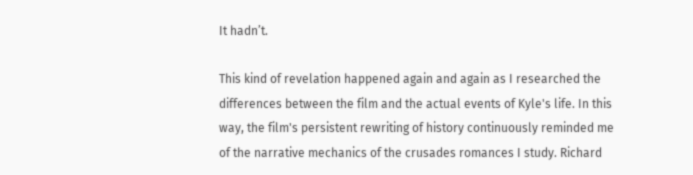It hadn’t.

This kind of revelation happened again and again as I researched the differences between the film and the actual events of Kyle's life. In this way, the film's persistent rewriting of history continuously reminded me of the narrative mechanics of the crusades romances I study. Richard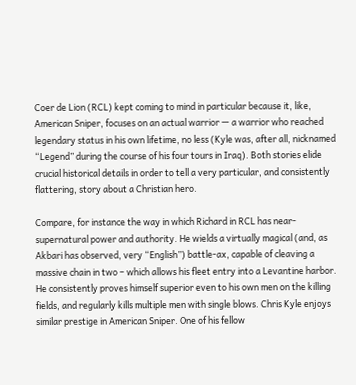Coer de Lion (RCL) kept coming to mind in particular because it, like, American Sniper, focuses on an actual warrior — a warrior who reached legendary status in his own lifetime, no less (Kyle was, after all, nicknamed “Legend” during the course of his four tours in Iraq). Both stories elide crucial historical details in order to tell a very particular, and consistently flattering, story about a Christian hero.

Compare, for instance the way in which Richard in RCL has near-supernatural power and authority. He wields a virtually magical (and, as Akbari has observed, very “English”) battle-ax, capable of cleaving a massive chain in two – which allows his fleet entry into a Levantine harbor. He consistently proves himself superior even to his own men on the killing fields, and regularly kills multiple men with single blows. Chris Kyle enjoys similar prestige in American Sniper. One of his fellow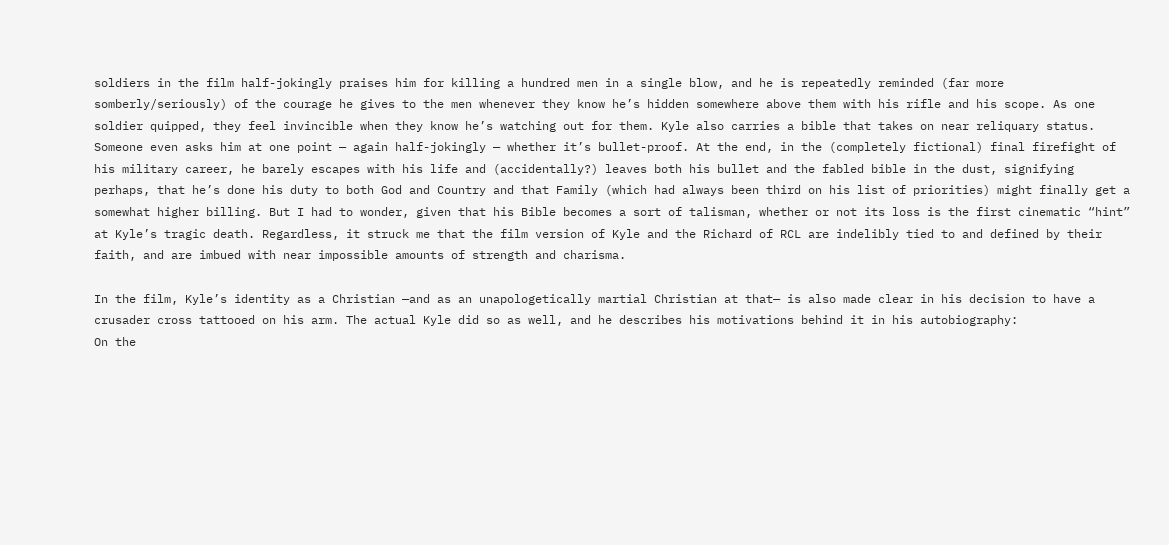soldiers in the film half-jokingly praises him for killing a hundred men in a single blow, and he is repeatedly reminded (far more somberly/seriously) of the courage he gives to the men whenever they know he’s hidden somewhere above them with his rifle and his scope. As one soldier quipped, they feel invincible when they know he’s watching out for them. Kyle also carries a bible that takes on near reliquary status. Someone even asks him at one point — again half-jokingly — whether it’s bullet-proof. At the end, in the (completely fictional) final firefight of his military career, he barely escapes with his life and (accidentally?) leaves both his bullet and the fabled bible in the dust, signifying perhaps, that he’s done his duty to both God and Country and that Family (which had always been third on his list of priorities) might finally get a somewhat higher billing. But I had to wonder, given that his Bible becomes a sort of talisman, whether or not its loss is the first cinematic “hint” at Kyle’s tragic death. Regardless, it struck me that the film version of Kyle and the Richard of RCL are indelibly tied to and defined by their faith, and are imbued with near impossible amounts of strength and charisma.

In the film, Kyle’s identity as a Christian —and as an unapologetically martial Christian at that— is also made clear in his decision to have a crusader cross tattooed on his arm. The actual Kyle did so as well, and he describes his motivations behind it in his autobiography:
On the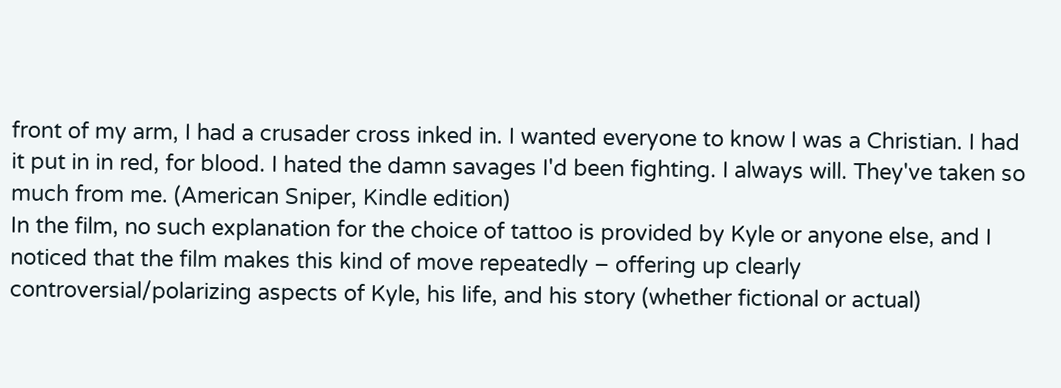front of my arm, I had a crusader cross inked in. I wanted everyone to know I was a Christian. I had it put in in red, for blood. I hated the damn savages I'd been fighting. I always will. They've taken so much from me. (American Sniper, Kindle edition)
In the film, no such explanation for the choice of tattoo is provided by Kyle or anyone else, and I noticed that the film makes this kind of move repeatedly – offering up clearly controversial/polarizing aspects of Kyle, his life, and his story (whether fictional or actual)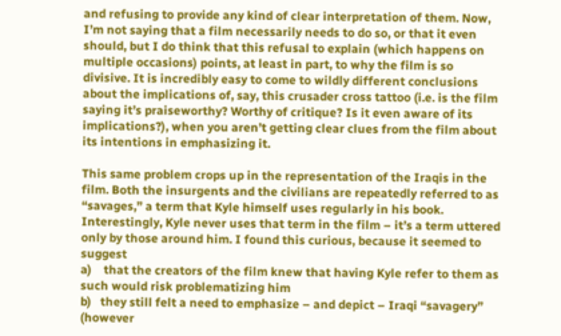and refusing to provide any kind of clear interpretation of them. Now, I’m not saying that a film necessarily needs to do so, or that it even should, but I do think that this refusal to explain (which happens on multiple occasions) points, at least in part, to why the film is so divisive. It is incredibly easy to come to wildly different conclusions about the implications of, say, this crusader cross tattoo (i.e. is the film saying it’s praiseworthy? Worthy of critique? Is it even aware of its implications?), when you aren’t getting clear clues from the film about its intentions in emphasizing it.

This same problem crops up in the representation of the Iraqis in the film. Both the insurgents and the civilians are repeatedly referred to as “savages,” a term that Kyle himself uses regularly in his book. Interestingly, Kyle never uses that term in the film – it’s a term uttered only by those around him. I found this curious, because it seemed to suggest
a)    that the creators of the film knew that having Kyle refer to them as such would risk problematizing him
b)   they still felt a need to emphasize – and depict – Iraqi “savagery” (however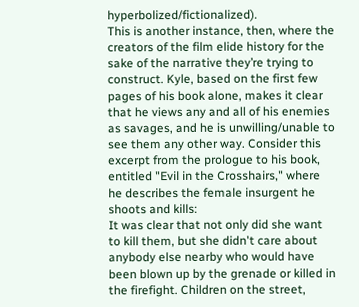hyperbolized/fictionalized).
This is another instance, then, where the creators of the film elide history for the sake of the narrative they’re trying to construct. Kyle, based on the first few pages of his book alone, makes it clear that he views any and all of his enemies as savages, and he is unwilling/unable to see them any other way. Consider this excerpt from the prologue to his book, entitled "Evil in the Crosshairs," where he describes the female insurgent he shoots and kills:
It was clear that not only did she want to kill them, but she didn't care about anybody else nearby who would have been blown up by the grenade or killed in the firefight. Children on the street,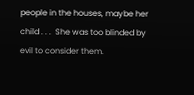people in the houses, maybe her child . . .  She was too blinded by evil to consider them.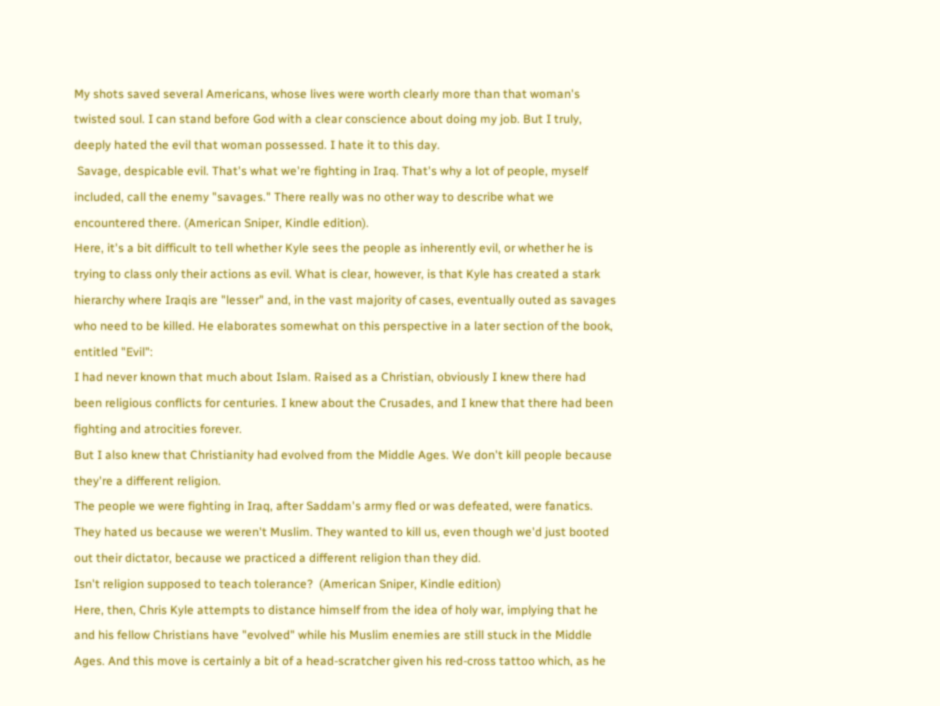My shots saved several Americans, whose lives were worth clearly more than that woman's twisted soul. I can stand before God with a clear conscience about doing my job. But I truly, deeply hated the evil that woman possessed. I hate it to this day.
 Savage, despicable evil. That's what we're fighting in Iraq. That's why a lot of people, myself included, call the enemy "savages." There really was no other way to describe what we encountered there. (American Sniper, Kindle edition).
Here, it's a bit difficult to tell whether Kyle sees the people as inherently evil, or whether he is trying to class only their actions as evil. What is clear, however, is that Kyle has created a stark hierarchy where Iraqis are "lesser" and, in the vast majority of cases, eventually outed as savages who need to be killed. He elaborates somewhat on this perspective in a later section of the book, entitled "Evil":
I had never known that much about Islam. Raised as a Christian, obviously I knew there had been religious conflicts for centuries. I knew about the Crusades, and I knew that there had been fighting and atrocities forever.
But I also knew that Christianity had evolved from the Middle Ages. We don't kill people because they're a different religion.
The people we were fighting in Iraq, after Saddam's army fled or was defeated, were fanatics. They hated us because we weren't Muslim. They wanted to kill us, even though we'd just booted out their dictator, because we practiced a different religion than they did.
Isn't religion supposed to teach tolerance?  (American Sniper, Kindle edition)
Here, then, Chris Kyle attempts to distance himself from the idea of holy war, implying that he and his fellow Christians have "evolved" while his Muslim enemies are still stuck in the Middle Ages. And this move is certainly a bit of a head-scratcher given his red-cross tattoo which, as he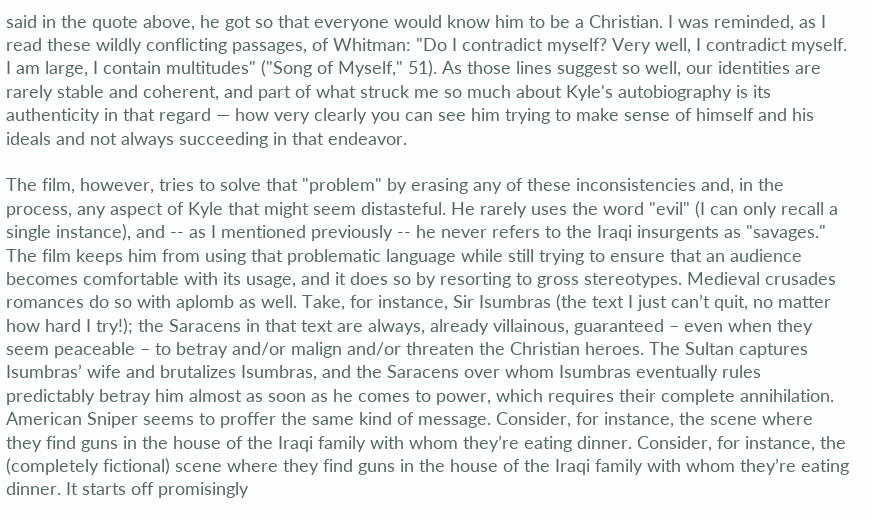said in the quote above, he got so that everyone would know him to be a Christian. I was reminded, as I read these wildly conflicting passages, of Whitman: "Do I contradict myself? Very well, I contradict myself. I am large, I contain multitudes" ("Song of Myself," 51). As those lines suggest so well, our identities are rarely stable and coherent, and part of what struck me so much about Kyle's autobiography is its authenticity in that regard — how very clearly you can see him trying to make sense of himself and his ideals and not always succeeding in that endeavor.

The film, however, tries to solve that "problem" by erasing any of these inconsistencies and, in the process, any aspect of Kyle that might seem distasteful. He rarely uses the word "evil" (I can only recall a single instance), and -- as I mentioned previously -- he never refers to the Iraqi insurgents as "savages." The film keeps him from using that problematic language while still trying to ensure that an audience becomes comfortable with its usage, and it does so by resorting to gross stereotypes. Medieval crusades romances do so with aplomb as well. Take, for instance, Sir Isumbras (the text I just can’t quit, no matter how hard I try!); the Saracens in that text are always, already villainous, guaranteed – even when they seem peaceable – to betray and/or malign and/or threaten the Christian heroes. The Sultan captures Isumbras’ wife and brutalizes Isumbras, and the Saracens over whom Isumbras eventually rules predictably betray him almost as soon as he comes to power, which requires their complete annihilation. American Sniper seems to proffer the same kind of message. Consider, for instance, the scene where they find guns in the house of the Iraqi family with whom they’re eating dinner. Consider, for instance, the (completely fictional) scene where they find guns in the house of the Iraqi family with whom they’re eating dinner. It starts off promisingly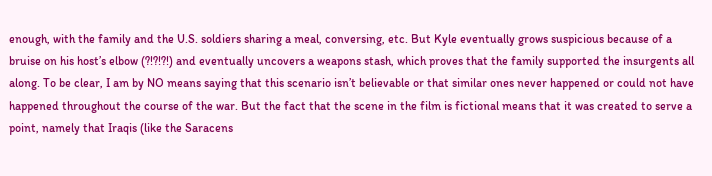enough, with the family and the U.S. soldiers sharing a meal, conversing, etc. But Kyle eventually grows suspicious because of a bruise on his host’s elbow (?!?!?!) and eventually uncovers a weapons stash, which proves that the family supported the insurgents all along. To be clear, I am by NO means saying that this scenario isn’t believable or that similar ones never happened or could not have happened throughout the course of the war. But the fact that the scene in the film is fictional means that it was created to serve a point, namely that Iraqis (like the Saracens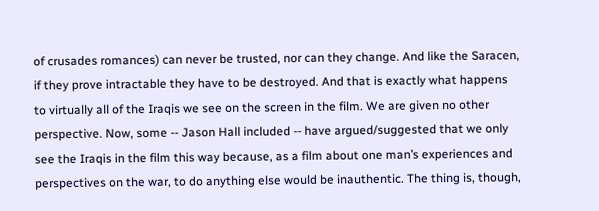of crusades romances) can never be trusted, nor can they change. And like the Saracen, if they prove intractable they have to be destroyed. And that is exactly what happens to virtually all of the Iraqis we see on the screen in the film. We are given no other perspective. Now, some -- Jason Hall included -- have argued/suggested that we only see the Iraqis in the film this way because, as a film about one man’s experiences and perspectives on the war, to do anything else would be inauthentic. The thing is, though,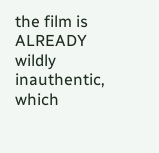the film is ALREADY wildly inauthentic, which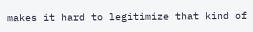makes it hard to legitimize that kind of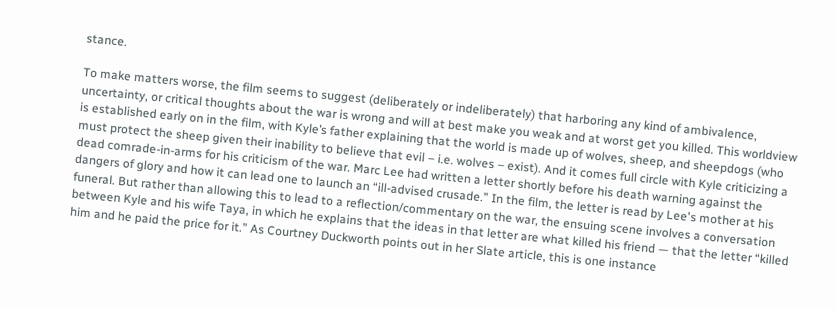stance.

To make matters worse, the film seems to suggest (deliberately or indeliberately) that harboring any kind of ambivalence, uncertainty, or critical thoughts about the war is wrong and will at best make you weak and at worst get you killed. This worldview is established early on in the film, with Kyle’s father explaining that the world is made up of wolves, sheep, and sheepdogs (who must protect the sheep given their inability to believe that evil – i.e. wolves – exist). And it comes full circle with Kyle criticizing a dead comrade-in-arms for his criticism of the war. Marc Lee had written a letter shortly before his death warning against the dangers of glory and how it can lead one to launch an “ill-advised crusade.” In the film, the letter is read by Lee's mother at his funeral. But rather than allowing this to lead to a reflection/commentary on the war, the ensuing scene involves a conversation between Kyle and his wife Taya, in which he explains that the ideas in that letter are what killed his friend — that the letter “killed him and he paid the price for it.” As Courtney Duckworth points out in her Slate article, this is one instance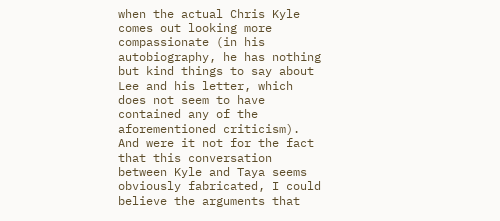when the actual Chris Kyle comes out looking more compassionate (in his autobiography, he has nothing but kind things to say about Lee and his letter, which does not seem to have contained any of the aforementioned criticism). And were it not for the fact that this conversation between Kyle and Taya seems obviously fabricated, I could believe the arguments that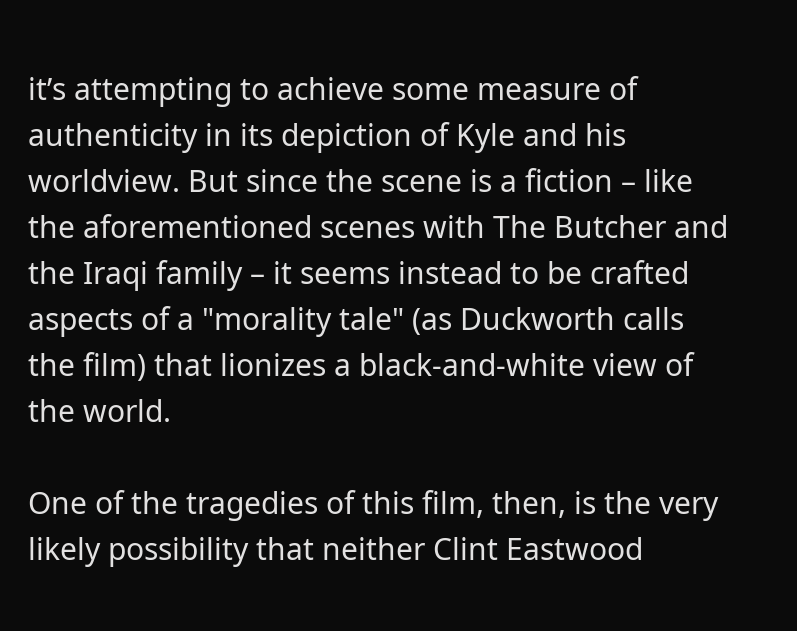it’s attempting to achieve some measure of authenticity in its depiction of Kyle and his worldview. But since the scene is a fiction – like the aforementioned scenes with The Butcher and the Iraqi family – it seems instead to be crafted aspects of a "morality tale" (as Duckworth calls the film) that lionizes a black-and-white view of the world.

One of the tragedies of this film, then, is the very likely possibility that neither Clint Eastwood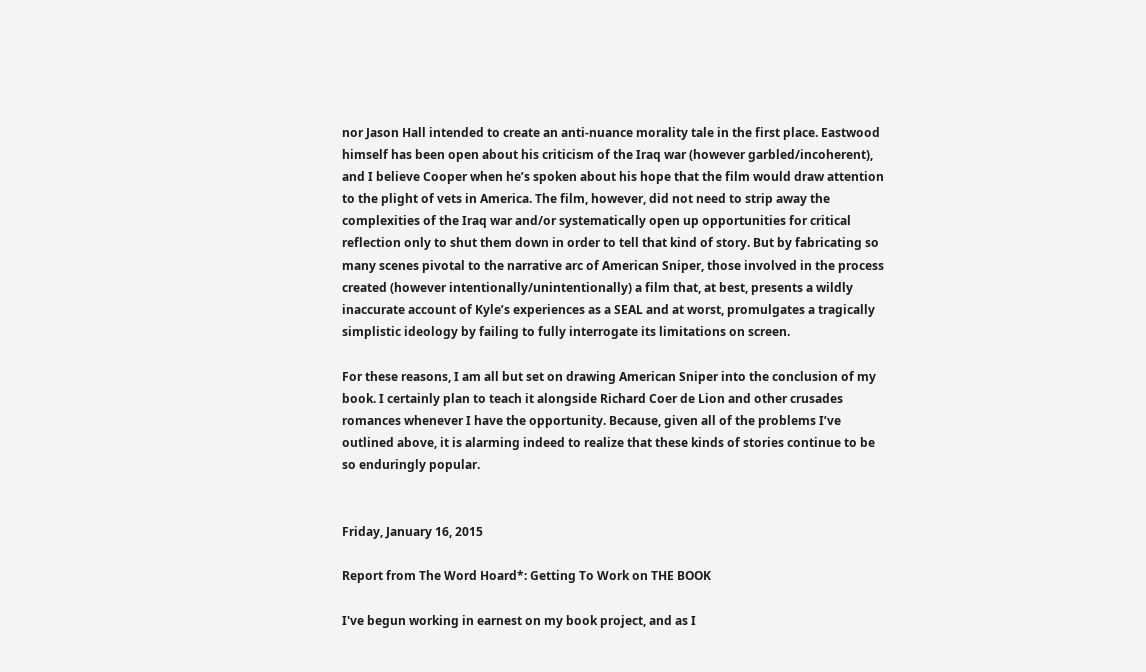nor Jason Hall intended to create an anti-nuance morality tale in the first place. Eastwood himself has been open about his criticism of the Iraq war (however garbled/incoherent), and I believe Cooper when he’s spoken about his hope that the film would draw attention to the plight of vets in America. The film, however, did not need to strip away the complexities of the Iraq war and/or systematically open up opportunities for critical reflection only to shut them down in order to tell that kind of story. But by fabricating so many scenes pivotal to the narrative arc of American Sniper, those involved in the process created (however intentionally/unintentionally) a film that, at best, presents a wildly inaccurate account of Kyle’s experiences as a SEAL and at worst, promulgates a tragically simplistic ideology by failing to fully interrogate its limitations on screen.

For these reasons, I am all but set on drawing American Sniper into the conclusion of my book. I certainly plan to teach it alongside Richard Coer de Lion and other crusades romances whenever I have the opportunity. Because, given all of the problems I’ve outlined above, it is alarming indeed to realize that these kinds of stories continue to be so enduringly popular.


Friday, January 16, 2015

Report from The Word Hoard*: Getting To Work on THE BOOK

I've begun working in earnest on my book project, and as I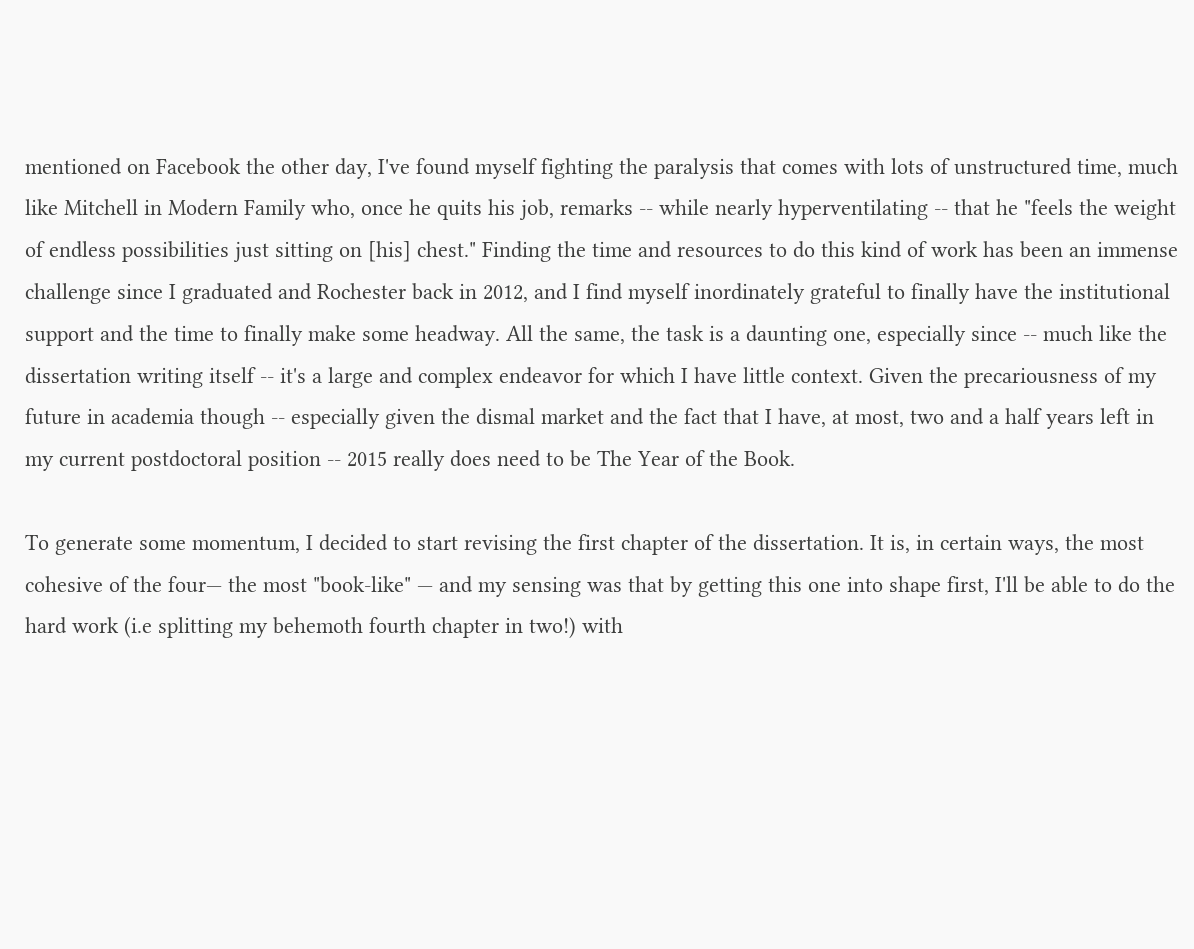mentioned on Facebook the other day, I've found myself fighting the paralysis that comes with lots of unstructured time, much like Mitchell in Modern Family who, once he quits his job, remarks -- while nearly hyperventilating -- that he "feels the weight of endless possibilities just sitting on [his] chest." Finding the time and resources to do this kind of work has been an immense challenge since I graduated and Rochester back in 2012, and I find myself inordinately grateful to finally have the institutional support and the time to finally make some headway. All the same, the task is a daunting one, especially since -- much like the dissertation writing itself -- it's a large and complex endeavor for which I have little context. Given the precariousness of my future in academia though -- especially given the dismal market and the fact that I have, at most, two and a half years left in my current postdoctoral position -- 2015 really does need to be The Year of the Book.

To generate some momentum, I decided to start revising the first chapter of the dissertation. It is, in certain ways, the most cohesive of the four— the most "book-like" — and my sensing was that by getting this one into shape first, I'll be able to do the hard work (i.e splitting my behemoth fourth chapter in two!) with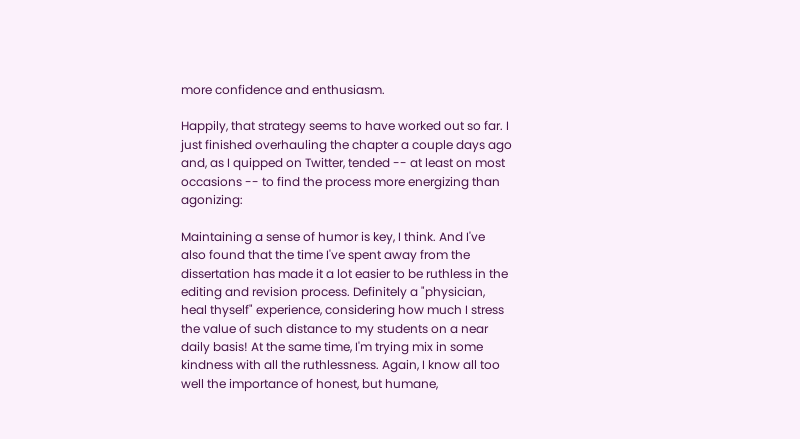more confidence and enthusiasm.

Happily, that strategy seems to have worked out so far. I just finished overhauling the chapter a couple days ago and, as I quipped on Twitter, tended -- at least on most occasions -- to find the process more energizing than agonizing:

Maintaining a sense of humor is key, I think. And I've also found that the time I've spent away from the dissertation has made it a lot easier to be ruthless in the editing and revision process. Definitely a "physician, heal thyself" experience, considering how much I stress the value of such distance to my students on a near daily basis! At the same time, I'm trying mix in some kindness with all the ruthlessness. Again, I know all too well the importance of honest, but humane,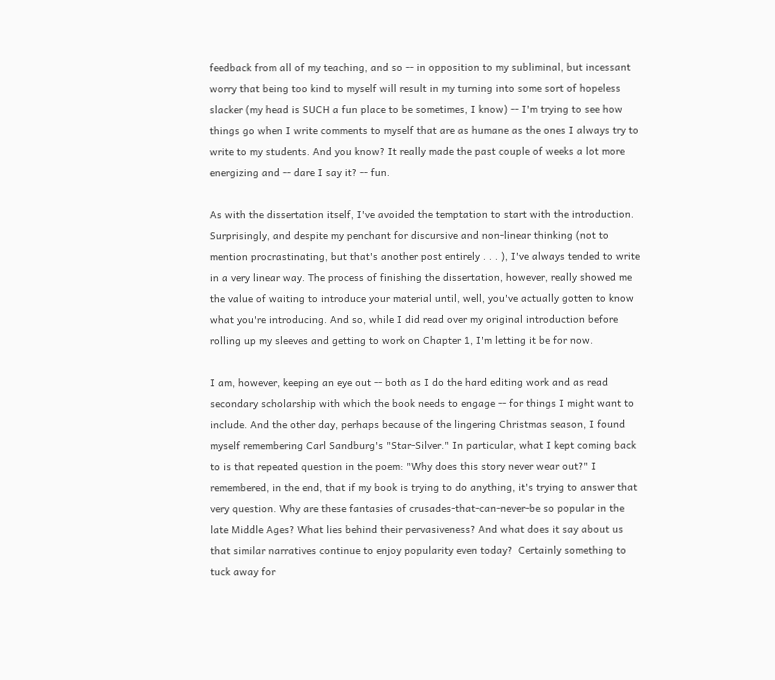feedback from all of my teaching, and so -- in opposition to my subliminal, but incessant worry that being too kind to myself will result in my turning into some sort of hopeless slacker (my head is SUCH a fun place to be sometimes, I know) -- I'm trying to see how things go when I write comments to myself that are as humane as the ones I always try to write to my students. And you know? It really made the past couple of weeks a lot more energizing and -- dare I say it? -- fun.

As with the dissertation itself, I've avoided the temptation to start with the introduction. Surprisingly, and despite my penchant for discursive and non-linear thinking (not to mention procrastinating, but that's another post entirely . . . ), I've always tended to write in a very linear way. The process of finishing the dissertation, however, really showed me the value of waiting to introduce your material until, well, you've actually gotten to know what you're introducing. And so, while I did read over my original introduction before rolling up my sleeves and getting to work on Chapter 1, I'm letting it be for now.

I am, however, keeping an eye out -- both as I do the hard editing work and as read secondary scholarship with which the book needs to engage -- for things I might want to include. And the other day, perhaps because of the lingering Christmas season, I found myself remembering Carl Sandburg's "Star-Silver." In particular, what I kept coming back to is that repeated question in the poem: "Why does this story never wear out?" I remembered, in the end, that if my book is trying to do anything, it's trying to answer that very question. Why are these fantasies of crusades-that-can-never-be so popular in the late Middle Ages? What lies behind their pervasiveness? And what does it say about us that similar narratives continue to enjoy popularity even today?  Certainly something to tuck away for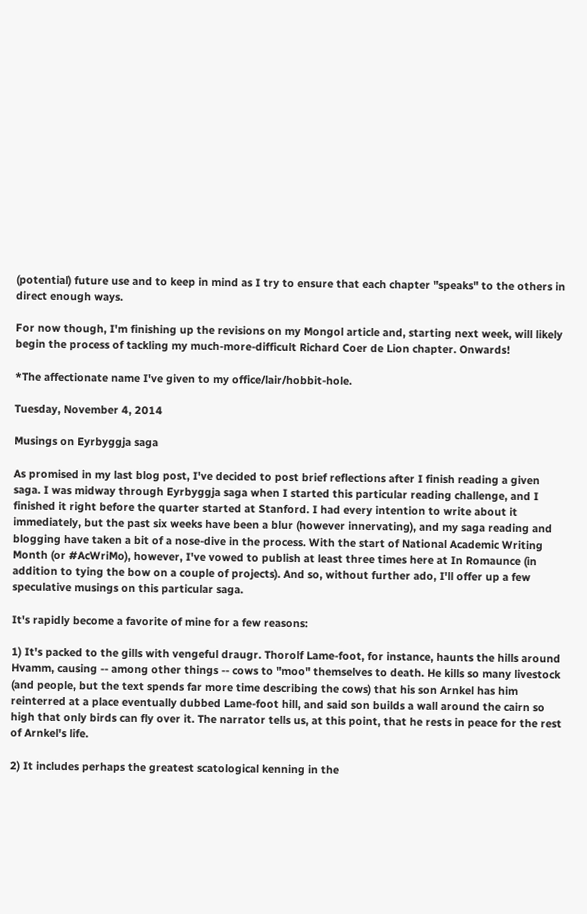(potential) future use and to keep in mind as I try to ensure that each chapter "speaks" to the others in direct enough ways.

For now though, I'm finishing up the revisions on my Mongol article and, starting next week, will likely begin the process of tackling my much-more-difficult Richard Coer de Lion chapter. Onwards!

*The affectionate name I've given to my office/lair/hobbit-hole.

Tuesday, November 4, 2014

Musings on Eyrbyggja saga

As promised in my last blog post, I've decided to post brief reflections after I finish reading a given saga. I was midway through Eyrbyggja saga when I started this particular reading challenge, and I finished it right before the quarter started at Stanford. I had every intention to write about it immediately, but the past six weeks have been a blur (however innervating), and my saga reading and blogging have taken a bit of a nose-dive in the process. With the start of National Academic Writing Month (or #AcWriMo), however, I've vowed to publish at least three times here at In Romaunce (in addition to tying the bow on a couple of projects). And so, without further ado, I'll offer up a few speculative musings on this particular saga.

It's rapidly become a favorite of mine for a few reasons:

1) It's packed to the gills with vengeful draugr. Thorolf Lame-foot, for instance, haunts the hills around Hvamm, causing -- among other things -- cows to "moo" themselves to death. He kills so many livestock (and people, but the text spends far more time describing the cows) that his son Arnkel has him reinterred at a place eventually dubbed Lame-foot hill, and said son builds a wall around the cairn so high that only birds can fly over it. The narrator tells us, at this point, that he rests in peace for the rest of Arnkel's life.

2) It includes perhaps the greatest scatological kenning in the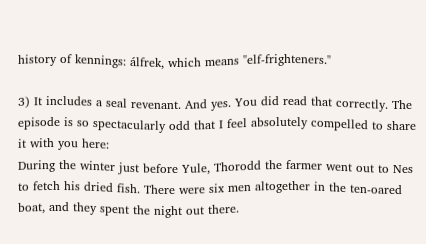history of kennings: álfrek, which means "elf-frighteners."

3) It includes a seal revenant. And yes. You did read that correctly. The episode is so spectacularly odd that I feel absolutely compelled to share it with you here:
During the winter just before Yule, Thorodd the farmer went out to Nes to fetch his dried fish. There were six men altogether in the ten-oared boat, and they spent the night out there.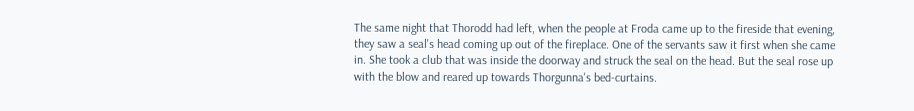The same night that Thorodd had left, when the people at Froda came up to the fireside that evening, they saw a seal's head coming up out of the fireplace. One of the servants saw it first when she came in. She took a club that was inside the doorway and struck the seal on the head. But the seal rose up with the blow and reared up towards Thorgunna's bed-curtains.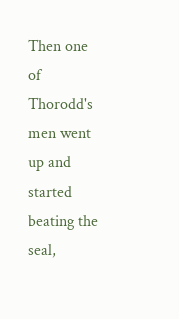Then one of Thorodd's men went up and started beating the seal,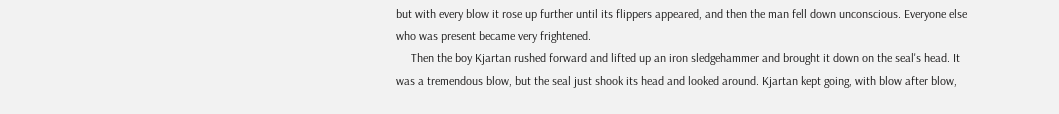but with every blow it rose up further until its flippers appeared, and then the man fell down unconscious. Everyone else who was present became very frightened.
     Then the boy Kjartan rushed forward and lifted up an iron sledgehammer and brought it down on the seal's head. It was a tremendous blow, but the seal just shook its head and looked around. Kjartan kept going, with blow after blow,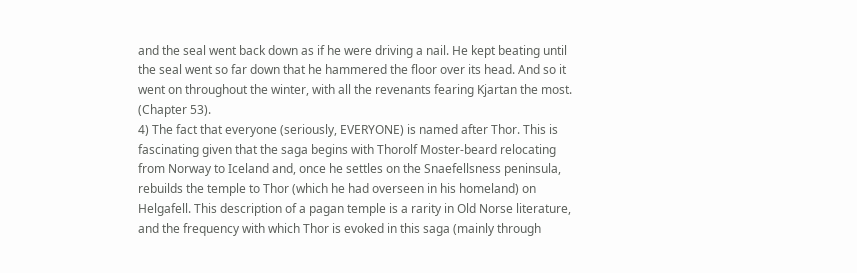and the seal went back down as if he were driving a nail. He kept beating until the seal went so far down that he hammered the floor over its head. And so it went on throughout the winter, with all the revenants fearing Kjartan the most. (Chapter 53).
4) The fact that everyone (seriously, EVERYONE) is named after Thor. This is fascinating given that the saga begins with Thorolf Moster-beard relocating from Norway to Iceland and, once he settles on the Snaefellsness peninsula, rebuilds the temple to Thor (which he had overseen in his homeland) on Helgafell. This description of a pagan temple is a rarity in Old Norse literature, and the frequency with which Thor is evoked in this saga (mainly through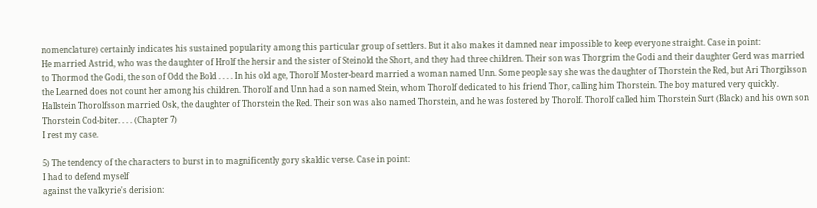nomenclature) certainly indicates his sustained popularity among this particular group of settlers. But it also makes it damned near impossible to keep everyone straight. Case in point:
He married Astrid, who was the daughter of Hrolf the hersir and the sister of Steinold the Short, and they had three children. Their son was Thorgrim the Godi and their daughter Gerd was married to Thormod the Godi, the son of Odd the Bold . . . . In his old age, Thorolf Moster-beard married a woman named Unn. Some people say she was the daughter of Thorstein the Red, but Ari Thorgilsson the Learned does not count her among his children. Thorolf and Unn had a son named Stein, whom Thorolf dedicated to his friend Thor, calling him Thorstein. The boy matured very quickly. Hallstein Thorolfsson married Osk, the daughter of Thorstein the Red. Their son was also named Thorstein, and he was fostered by Thorolf. Thorolf called him Thorstein Surt (Black) and his own son Thorstein Cod-biter. . . . (Chapter 7)
I rest my case.

5) The tendency of the characters to burst in to magnificently gory skaldic verse. Case in point:
I had to defend myself
against the valkyrie's derision: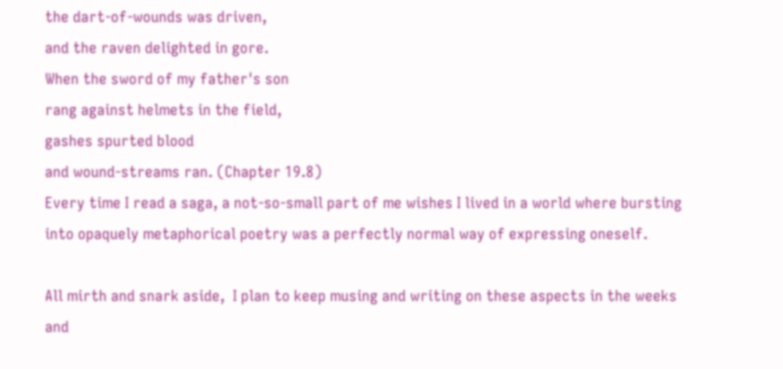the dart-of-wounds was driven,
and the raven delighted in gore.
When the sword of my father's son
rang against helmets in the field,
gashes spurted blood
and wound-streams ran. (Chapter 19.8)
Every time I read a saga, a not-so-small part of me wishes I lived in a world where bursting into opaquely metaphorical poetry was a perfectly normal way of expressing oneself.

All mirth and snark aside,  I plan to keep musing and writing on these aspects in the weeks and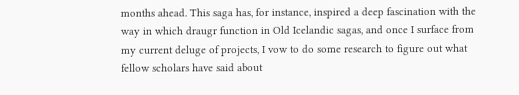months ahead. This saga has, for instance, inspired a deep fascination with the way in which draugr function in Old Icelandic sagas, and once I surface from my current deluge of projects, I vow to do some research to figure out what fellow scholars have said about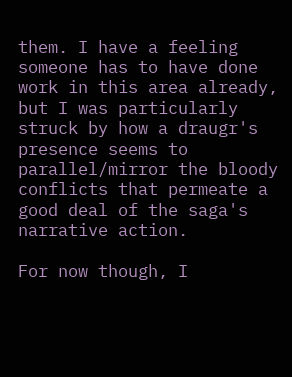them. I have a feeling someone has to have done work in this area already, but I was particularly struck by how a draugr's presence seems to parallel/mirror the bloody conflicts that permeate a good deal of the saga's narrative action.

For now though, I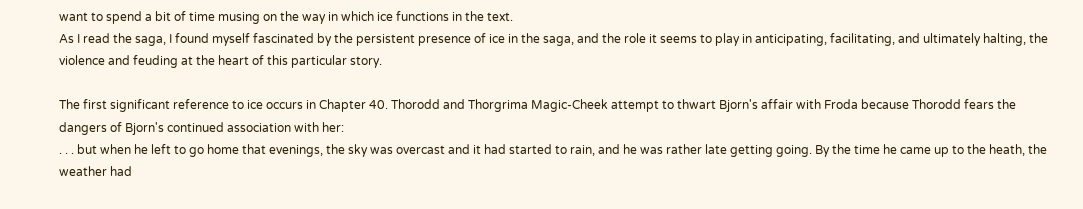want to spend a bit of time musing on the way in which ice functions in the text.
As I read the saga, I found myself fascinated by the persistent presence of ice in the saga, and the role it seems to play in anticipating, facilitating, and ultimately halting, the violence and feuding at the heart of this particular story.

The first significant reference to ice occurs in Chapter 40. Thorodd and Thorgrima Magic-Cheek attempt to thwart Bjorn's affair with Froda because Thorodd fears the dangers of Bjorn's continued association with her:
. . . but when he left to go home that evenings, the sky was overcast and it had started to rain, and he was rather late getting going. By the time he came up to the heath, the weather had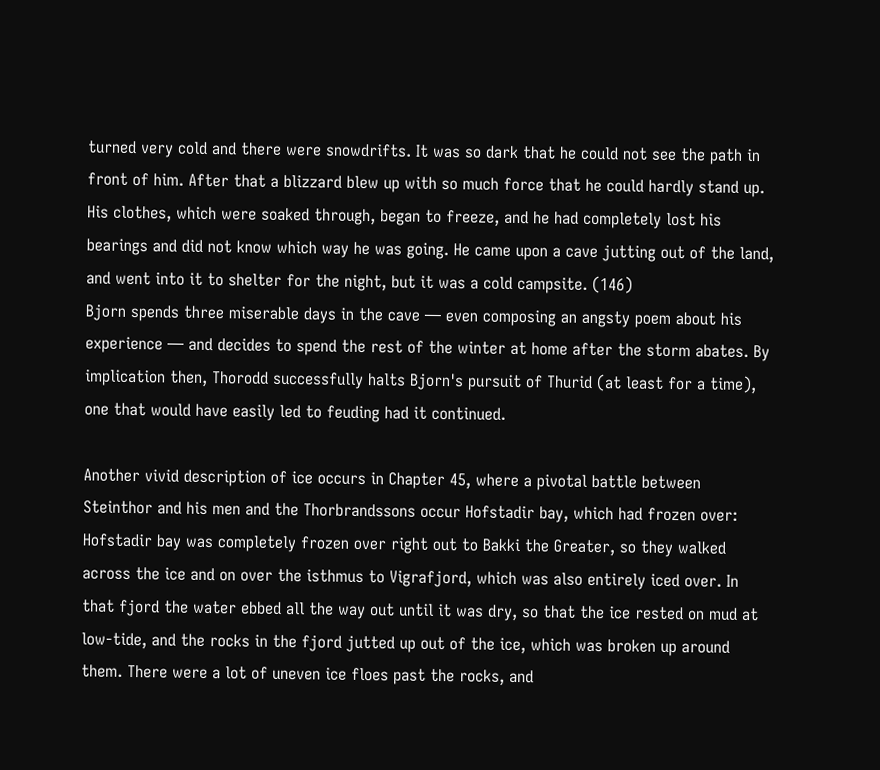turned very cold and there were snowdrifts. It was so dark that he could not see the path in front of him. After that a blizzard blew up with so much force that he could hardly stand up. His clothes, which were soaked through, began to freeze, and he had completely lost his bearings and did not know which way he was going. He came upon a cave jutting out of the land, and went into it to shelter for the night, but it was a cold campsite. (146)
Bjorn spends three miserable days in the cave — even composing an angsty poem about his experience — and decides to spend the rest of the winter at home after the storm abates. By implication then, Thorodd successfully halts Bjorn's pursuit of Thurid (at least for a time), one that would have easily led to feuding had it continued.

Another vivid description of ice occurs in Chapter 45, where a pivotal battle between Steinthor and his men and the Thorbrandssons occur Hofstadir bay, which had frozen over:
Hofstadir bay was completely frozen over right out to Bakki the Greater, so they walked across the ice and on over the isthmus to Vigrafjord, which was also entirely iced over. In that fjord the water ebbed all the way out until it was dry, so that the ice rested on mud at low-tide, and the rocks in the fjord jutted up out of the ice, which was broken up around them. There were a lot of uneven ice floes past the rocks, and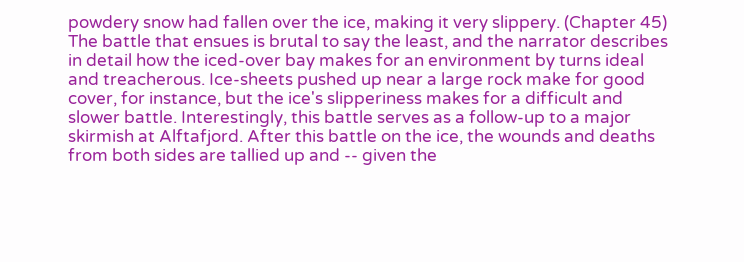powdery snow had fallen over the ice, making it very slippery. (Chapter 45)
The battle that ensues is brutal to say the least, and the narrator describes in detail how the iced-over bay makes for an environment by turns ideal and treacherous. Ice-sheets pushed up near a large rock make for good cover, for instance, but the ice's slipperiness makes for a difficult and slower battle. Interestingly, this battle serves as a follow-up to a major skirmish at Alftafjord. After this battle on the ice, the wounds and deaths from both sides are tallied up and -- given the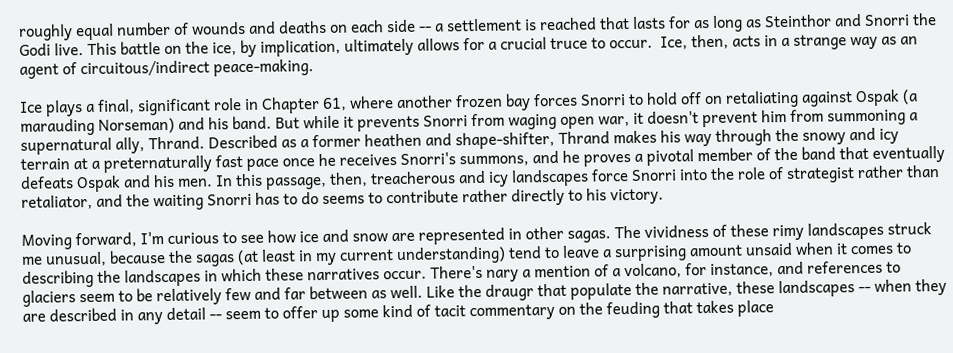roughly equal number of wounds and deaths on each side -- a settlement is reached that lasts for as long as Steinthor and Snorri the Godi live. This battle on the ice, by implication, ultimately allows for a crucial truce to occur.  Ice, then, acts in a strange way as an agent of circuitous/indirect peace-making.

Ice plays a final, significant role in Chapter 61, where another frozen bay forces Snorri to hold off on retaliating against Ospak (a marauding Norseman) and his band. But while it prevents Snorri from waging open war, it doesn't prevent him from summoning a supernatural ally, Thrand. Described as a former heathen and shape-shifter, Thrand makes his way through the snowy and icy terrain at a preternaturally fast pace once he receives Snorri's summons, and he proves a pivotal member of the band that eventually defeats Ospak and his men. In this passage, then, treacherous and icy landscapes force Snorri into the role of strategist rather than retaliator, and the waiting Snorri has to do seems to contribute rather directly to his victory.

Moving forward, I'm curious to see how ice and snow are represented in other sagas. The vividness of these rimy landscapes struck me unusual, because the sagas (at least in my current understanding) tend to leave a surprising amount unsaid when it comes to describing the landscapes in which these narratives occur. There's nary a mention of a volcano, for instance, and references to glaciers seem to be relatively few and far between as well. Like the draugr that populate the narrative, these landscapes -- when they are described in any detail -- seem to offer up some kind of tacit commentary on the feuding that takes place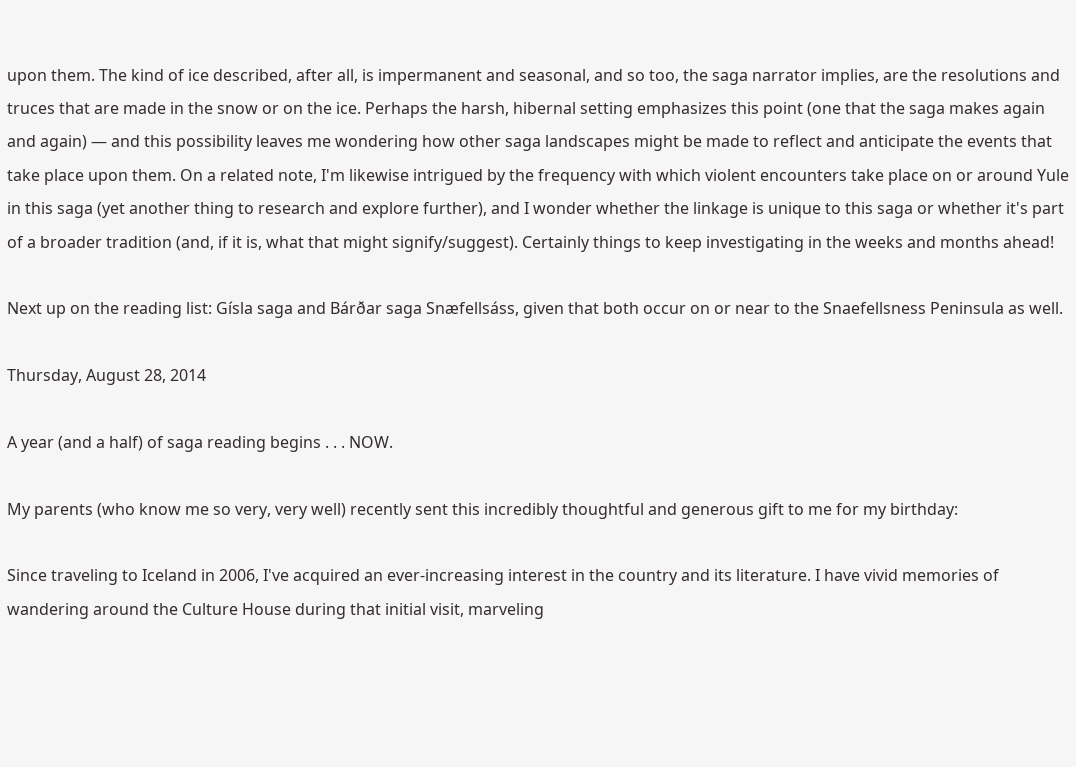upon them. The kind of ice described, after all, is impermanent and seasonal, and so too, the saga narrator implies, are the resolutions and truces that are made in the snow or on the ice. Perhaps the harsh, hibernal setting emphasizes this point (one that the saga makes again and again) — and this possibility leaves me wondering how other saga landscapes might be made to reflect and anticipate the events that take place upon them. On a related note, I'm likewise intrigued by the frequency with which violent encounters take place on or around Yule in this saga (yet another thing to research and explore further), and I wonder whether the linkage is unique to this saga or whether it's part of a broader tradition (and, if it is, what that might signify/suggest). Certainly things to keep investigating in the weeks and months ahead!

Next up on the reading list: Gísla saga and Bárðar saga Snæfellsáss, given that both occur on or near to the Snaefellsness Peninsula as well.

Thursday, August 28, 2014

A year (and a half) of saga reading begins . . . NOW.

My parents (who know me so very, very well) recently sent this incredibly thoughtful and generous gift to me for my birthday:

Since traveling to Iceland in 2006, I've acquired an ever-increasing interest in the country and its literature. I have vivid memories of wandering around the Culture House during that initial visit, marveling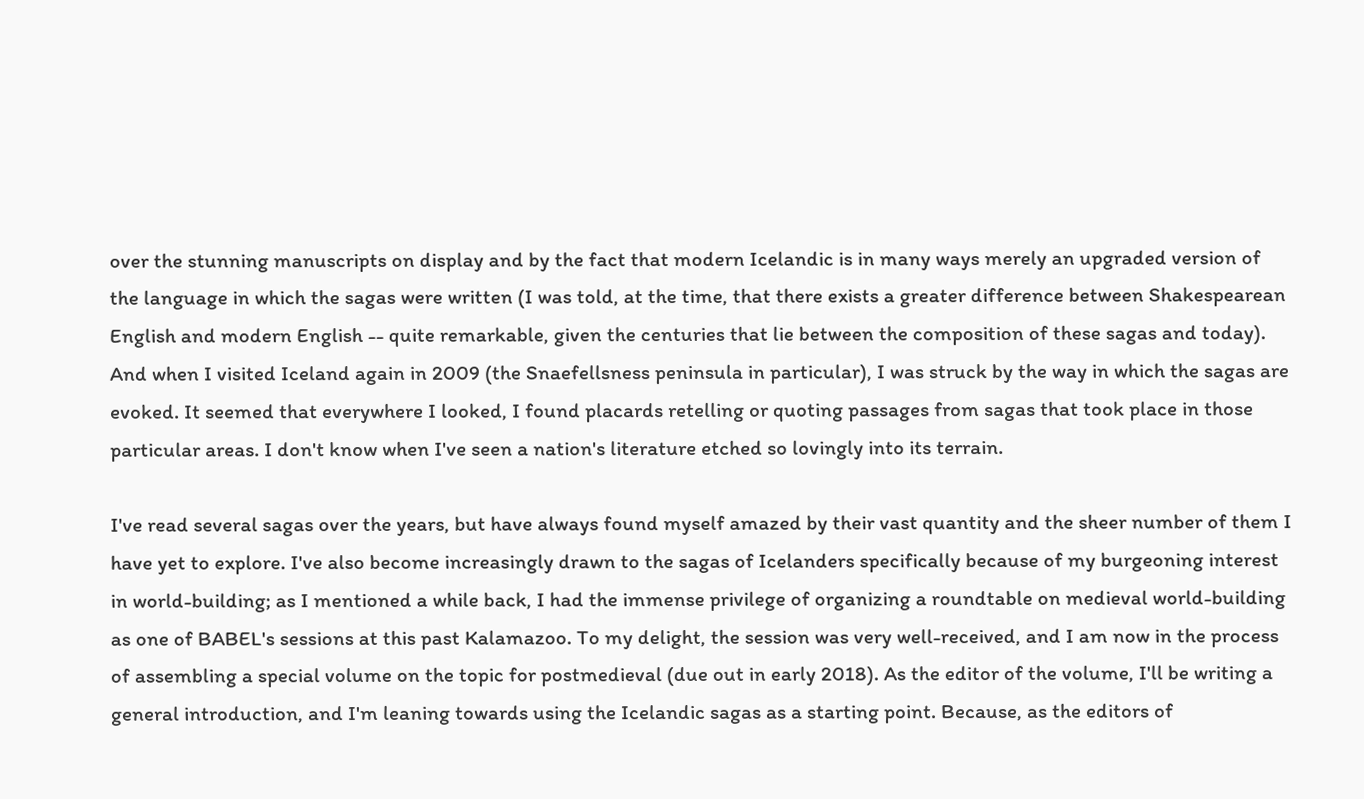over the stunning manuscripts on display and by the fact that modern Icelandic is in many ways merely an upgraded version of the language in which the sagas were written (I was told, at the time, that there exists a greater difference between Shakespearean English and modern English -- quite remarkable, given the centuries that lie between the composition of these sagas and today). And when I visited Iceland again in 2009 (the Snaefellsness peninsula in particular), I was struck by the way in which the sagas are evoked. It seemed that everywhere I looked, I found placards retelling or quoting passages from sagas that took place in those particular areas. I don't know when I've seen a nation's literature etched so lovingly into its terrain.

I've read several sagas over the years, but have always found myself amazed by their vast quantity and the sheer number of them I have yet to explore. I've also become increasingly drawn to the sagas of Icelanders specifically because of my burgeoning interest in world-building; as I mentioned a while back, I had the immense privilege of organizing a roundtable on medieval world-building as one of BABEL's sessions at this past Kalamazoo. To my delight, the session was very well-received, and I am now in the process of assembling a special volume on the topic for postmedieval (due out in early 2018). As the editor of the volume, I'll be writing a general introduction, and I'm leaning towards using the Icelandic sagas as a starting point. Because, as the editors of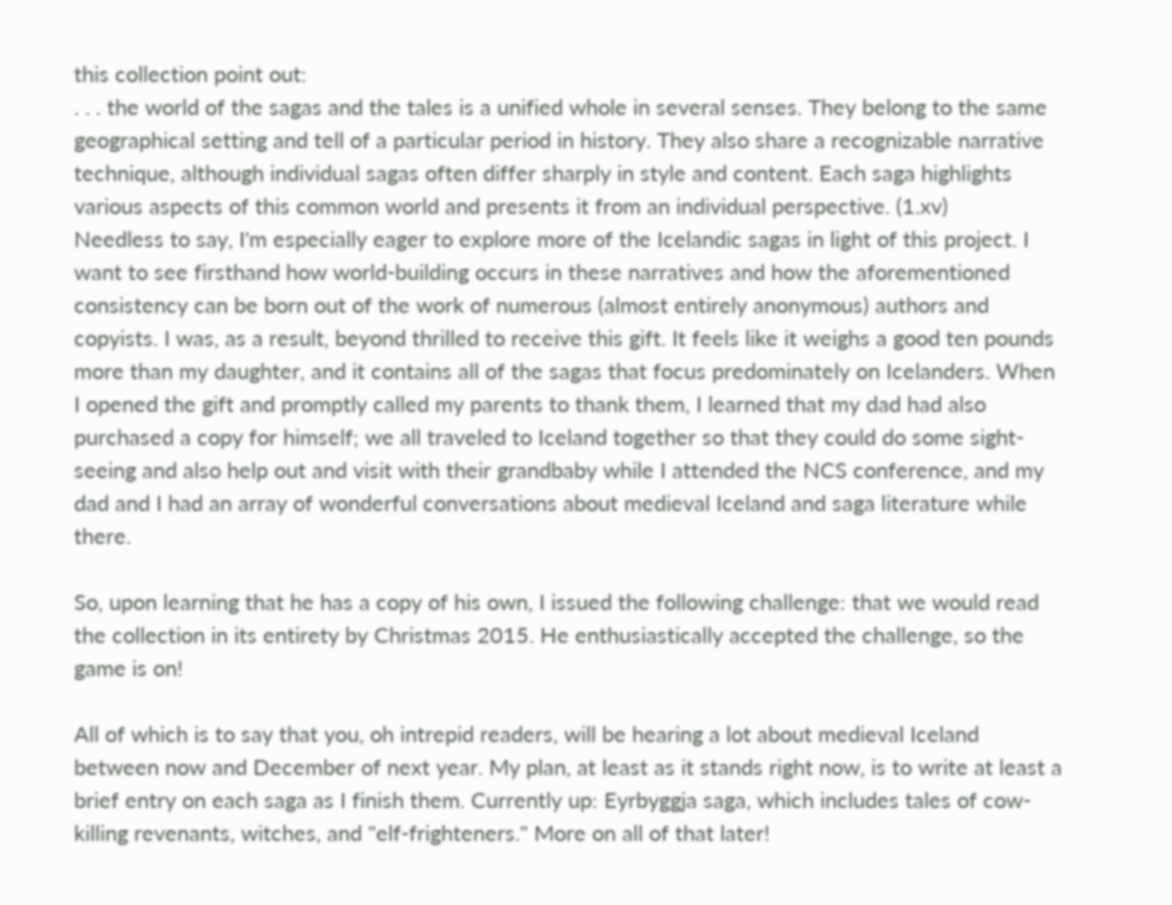this collection point out:
. . . the world of the sagas and the tales is a unified whole in several senses. They belong to the same geographical setting and tell of a particular period in history. They also share a recognizable narrative technique, although individual sagas often differ sharply in style and content. Each saga highlights various aspects of this common world and presents it from an individual perspective. (1.xv)
Needless to say, I'm especially eager to explore more of the Icelandic sagas in light of this project. I want to see firsthand how world-building occurs in these narratives and how the aforementioned consistency can be born out of the work of numerous (almost entirely anonymous) authors and copyists. I was, as a result, beyond thrilled to receive this gift. It feels like it weighs a good ten pounds more than my daughter, and it contains all of the sagas that focus predominately on Icelanders. When I opened the gift and promptly called my parents to thank them, I learned that my dad had also purchased a copy for himself; we all traveled to Iceland together so that they could do some sight-seeing and also help out and visit with their grandbaby while I attended the NCS conference, and my dad and I had an array of wonderful conversations about medieval Iceland and saga literature while there.

So, upon learning that he has a copy of his own, I issued the following challenge: that we would read the collection in its entirety by Christmas 2015. He enthusiastically accepted the challenge, so the game is on!

All of which is to say that you, oh intrepid readers, will be hearing a lot about medieval Iceland between now and December of next year. My plan, at least as it stands right now, is to write at least a brief entry on each saga as I finish them. Currently up: Eyrbyggja saga, which includes tales of cow-killing revenants, witches, and "elf-frighteners." More on all of that later!